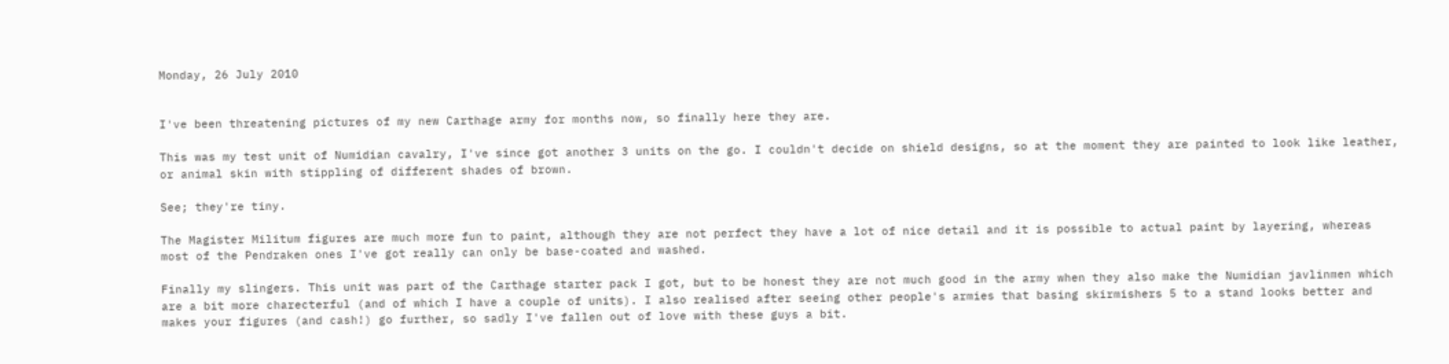Monday, 26 July 2010


I've been threatening pictures of my new Carthage army for months now, so finally here they are.

This was my test unit of Numidian cavalry, I've since got another 3 units on the go. I couldn't decide on shield designs, so at the moment they are painted to look like leather, or animal skin with stippling of different shades of brown.

See; they're tiny.

The Magister Militum figures are much more fun to paint, although they are not perfect they have a lot of nice detail and it is possible to actual paint by layering, whereas most of the Pendraken ones I've got really can only be base-coated and washed.

Finally my slingers. This unit was part of the Carthage starter pack I got, but to be honest they are not much good in the army when they also make the Numidian javlinmen which are a bit more charecterful (and of which I have a couple of units). I also realised after seeing other people's armies that basing skirmishers 5 to a stand looks better and makes your figures (and cash!) go further, so sadly I've fallen out of love with these guys a bit.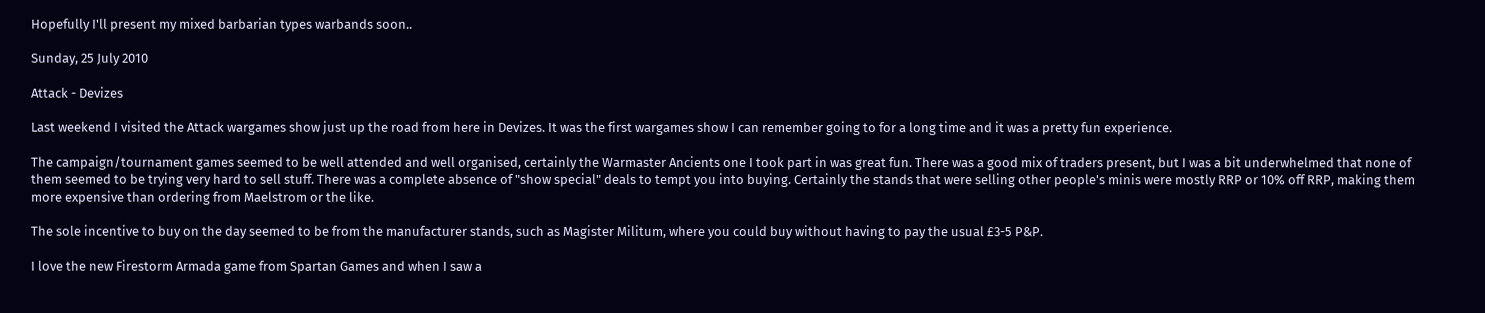Hopefully I'll present my mixed barbarian types warbands soon..

Sunday, 25 July 2010

Attack - Devizes

Last weekend I visited the Attack wargames show just up the road from here in Devizes. It was the first wargames show I can remember going to for a long time and it was a pretty fun experience.

The campaign/tournament games seemed to be well attended and well organised, certainly the Warmaster Ancients one I took part in was great fun. There was a good mix of traders present, but I was a bit underwhelmed that none of them seemed to be trying very hard to sell stuff. There was a complete absence of "show special" deals to tempt you into buying. Certainly the stands that were selling other people's minis were mostly RRP or 10% off RRP, making them more expensive than ordering from Maelstrom or the like.

The sole incentive to buy on the day seemed to be from the manufacturer stands, such as Magister Militum, where you could buy without having to pay the usual £3-5 P&P.

I love the new Firestorm Armada game from Spartan Games and when I saw a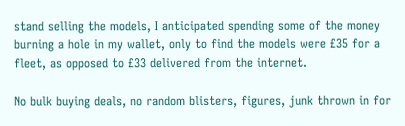stand selling the models, I anticipated spending some of the money burning a hole in my wallet, only to find the models were £35 for a fleet, as opposed to £33 delivered from the internet.

No bulk buying deals, no random blisters, figures, junk thrown in for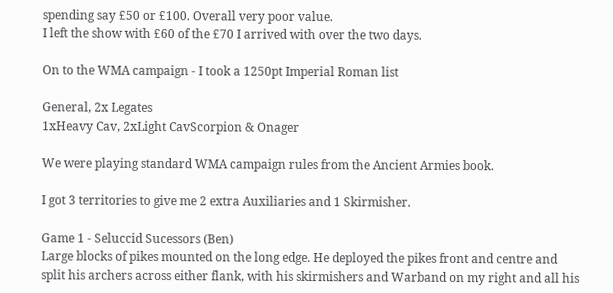spending say £50 or £100. Overall very poor value.
I left the show with £60 of the £70 I arrived with over the two days.

On to the WMA campaign - I took a 1250pt Imperial Roman list

General, 2x Legates
1xHeavy Cav, 2xLight CavScorpion & Onager

We were playing standard WMA campaign rules from the Ancient Armies book.

I got 3 territories to give me 2 extra Auxiliaries and 1 Skirmisher.

Game 1 - Seluccid Sucessors (Ben)
Large blocks of pikes mounted on the long edge. He deployed the pikes front and centre and split his archers across either flank, with his skirmishers and Warband on my right and all his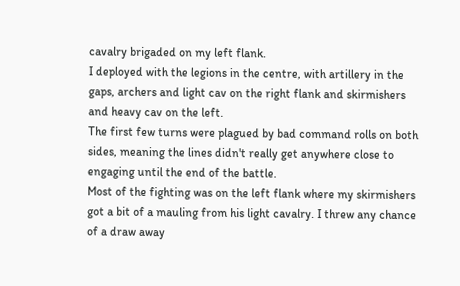cavalry brigaded on my left flank.
I deployed with the legions in the centre, with artillery in the gaps, archers and light cav on the right flank and skirmishers and heavy cav on the left.
The first few turns were plagued by bad command rolls on both sides, meaning the lines didn't really get anywhere close to engaging until the end of the battle.
Most of the fighting was on the left flank where my skirmishers got a bit of a mauling from his light cavalry. I threw any chance of a draw away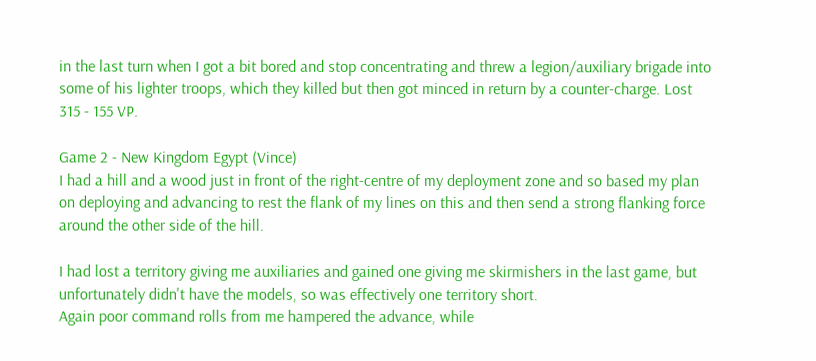in the last turn when I got a bit bored and stop concentrating and threw a legion/auxiliary brigade into some of his lighter troops, which they killed but then got minced in return by a counter-charge. Lost 315 - 155 VP.

Game 2 - New Kingdom Egypt (Vince)
I had a hill and a wood just in front of the right-centre of my deployment zone and so based my plan on deploying and advancing to rest the flank of my lines on this and then send a strong flanking force around the other side of the hill.

I had lost a territory giving me auxiliaries and gained one giving me skirmishers in the last game, but unfortunately didn't have the models, so was effectively one territory short.
Again poor command rolls from me hampered the advance, while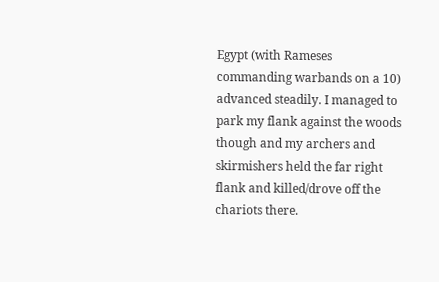Egypt (with Rameses commanding warbands on a 10) advanced steadily. I managed to park my flank against the woods though and my archers and skirmishers held the far right flank and killed/drove off the chariots there.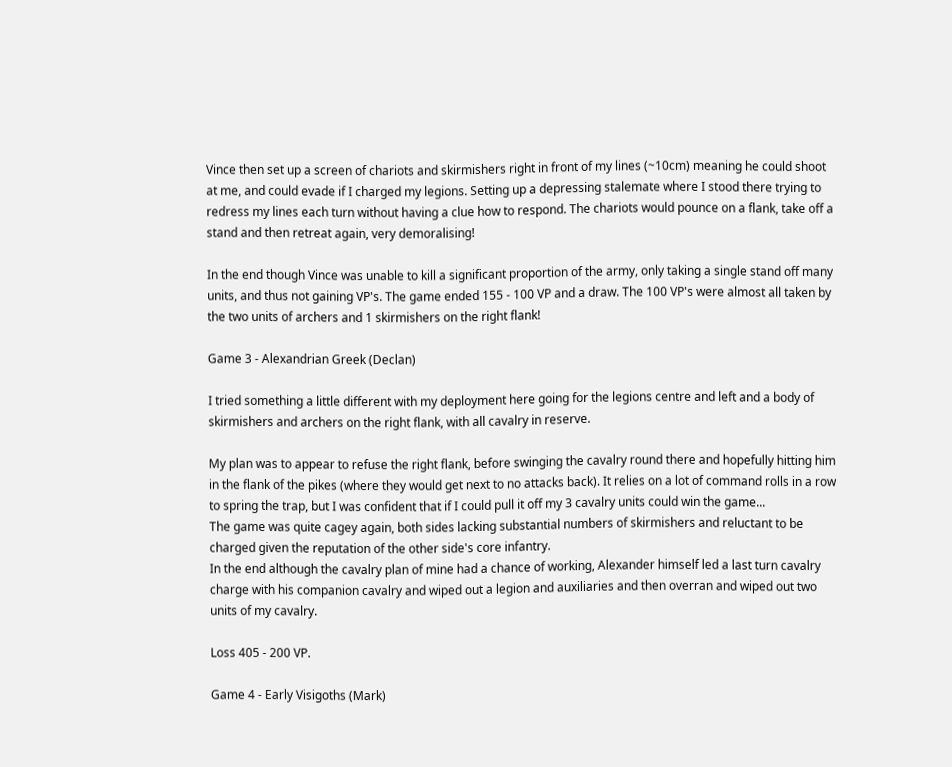Vince then set up a screen of chariots and skirmishers right in front of my lines (~10cm) meaning he could shoot at me, and could evade if I charged my legions. Setting up a depressing stalemate where I stood there trying to redress my lines each turn without having a clue how to respond. The chariots would pounce on a flank, take off a stand and then retreat again, very demoralising!

In the end though Vince was unable to kill a significant proportion of the army, only taking a single stand off many units, and thus not gaining VP's. The game ended 155 - 100 VP and a draw. The 100 VP's were almost all taken by the two units of archers and 1 skirmishers on the right flank!

Game 3 - Alexandrian Greek (Declan)

I tried something a little different with my deployment here going for the legions centre and left and a body of skirmishers and archers on the right flank, with all cavalry in reserve.

My plan was to appear to refuse the right flank, before swinging the cavalry round there and hopefully hitting him in the flank of the pikes (where they would get next to no attacks back). It relies on a lot of command rolls in a row to spring the trap, but I was confident that if I could pull it off my 3 cavalry units could win the game...
The game was quite cagey again, both sides lacking substantial numbers of skirmishers and reluctant to be charged given the reputation of the other side's core infantry.
In the end although the cavalry plan of mine had a chance of working, Alexander himself led a last turn cavalry charge with his companion cavalry and wiped out a legion and auxiliaries and then overran and wiped out two units of my cavalry.

Loss 405 - 200 VP.

Game 4 - Early Visigoths (Mark)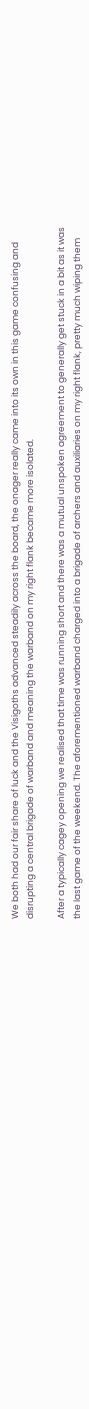We both had our fair share of luck and the Visigoths advanced steadily across the board, the onager really came into its own in this game confusing and disrupting a central brigade of warband and meaning the warband on my right flank became more isolated.

After a typically cagey opening we realised that time was running short and there was a mutual unspoken agreement to generally get stuck in a bit as it was the last game of the weekend. The aforementioned warband charged into a brigade of archers and auxiliaries on my right flank, pretty much wiping them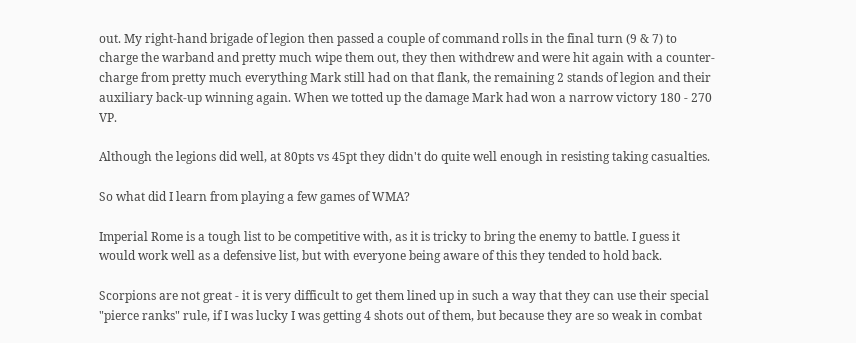out. My right-hand brigade of legion then passed a couple of command rolls in the final turn (9 & 7) to charge the warband and pretty much wipe them out, they then withdrew and were hit again with a counter-charge from pretty much everything Mark still had on that flank, the remaining 2 stands of legion and their auxiliary back-up winning again. When we totted up the damage Mark had won a narrow victory 180 - 270 VP.

Although the legions did well, at 80pts vs 45pt they didn't do quite well enough in resisting taking casualties.

So what did I learn from playing a few games of WMA?

Imperial Rome is a tough list to be competitive with, as it is tricky to bring the enemy to battle. I guess it would work well as a defensive list, but with everyone being aware of this they tended to hold back.

Scorpions are not great - it is very difficult to get them lined up in such a way that they can use their special "pierce ranks" rule, if I was lucky I was getting 4 shots out of them, but because they are so weak in combat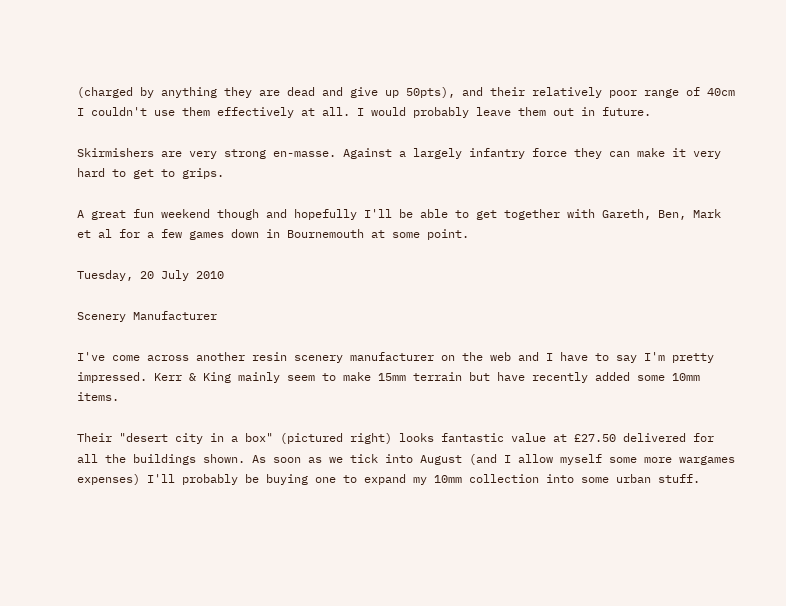(charged by anything they are dead and give up 50pts), and their relatively poor range of 40cm I couldn't use them effectively at all. I would probably leave them out in future.

Skirmishers are very strong en-masse. Against a largely infantry force they can make it very hard to get to grips.

A great fun weekend though and hopefully I'll be able to get together with Gareth, Ben, Mark et al for a few games down in Bournemouth at some point.

Tuesday, 20 July 2010

Scenery Manufacturer

I've come across another resin scenery manufacturer on the web and I have to say I'm pretty impressed. Kerr & King mainly seem to make 15mm terrain but have recently added some 10mm items.

Their "desert city in a box" (pictured right) looks fantastic value at £27.50 delivered for all the buildings shown. As soon as we tick into August (and I allow myself some more wargames expenses) I'll probably be buying one to expand my 10mm collection into some urban stuff.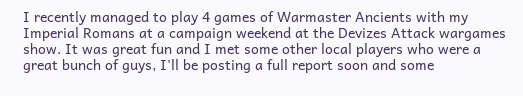I recently managed to play 4 games of Warmaster Ancients with my Imperial Romans at a campaign weekend at the Devizes Attack wargames show. It was great fun and I met some other local players who were a great bunch of guys, I'll be posting a full report soon and some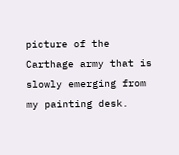picture of the Carthage army that is slowly emerging from my painting desk.